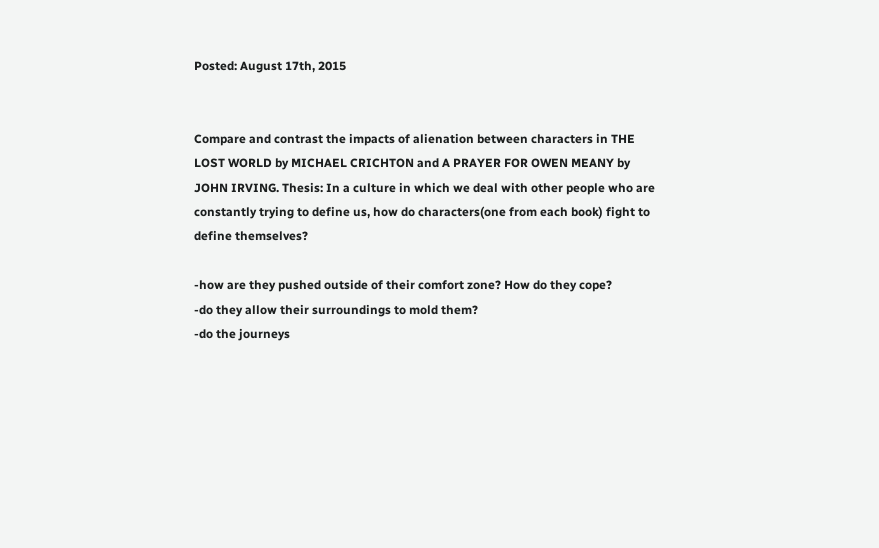Posted: August 17th, 2015


Compare and contrast the impacts of alienation between characters in THE LOST WORLD by MICHAEL CRICHTON and A PRAYER FOR OWEN MEANY by JOHN IRVING. Thesis: In a culture in which we deal with other people who are constantly trying to define us, how do characters(one from each book) fight to define themselves?

-how are they pushed outside of their comfort zone? How do they cope?
-do they allow their surroundings to mold them?
-do the journeys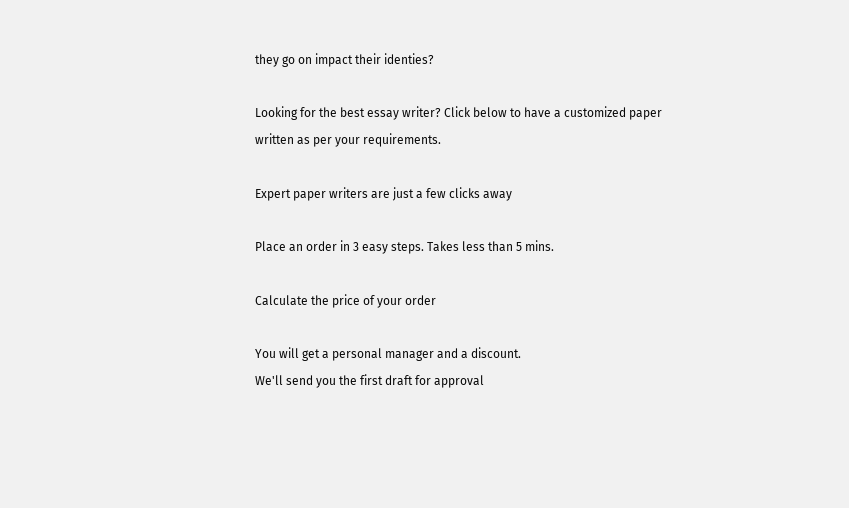they go on impact their identies?

Looking for the best essay writer? Click below to have a customized paper written as per your requirements.

Expert paper writers are just a few clicks away

Place an order in 3 easy steps. Takes less than 5 mins.

Calculate the price of your order

You will get a personal manager and a discount.
We'll send you the first draft for approval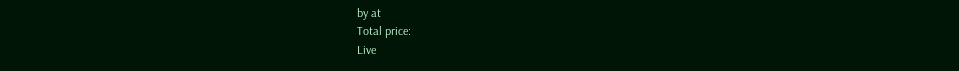by at
Total price:
Live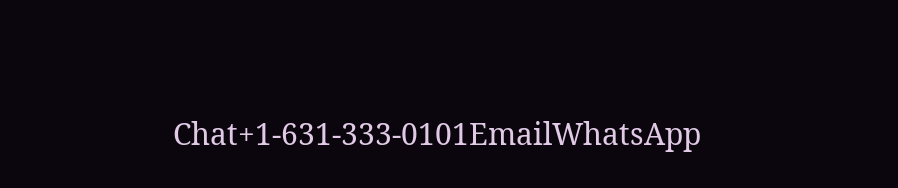Chat+1-631-333-0101EmailWhatsApp